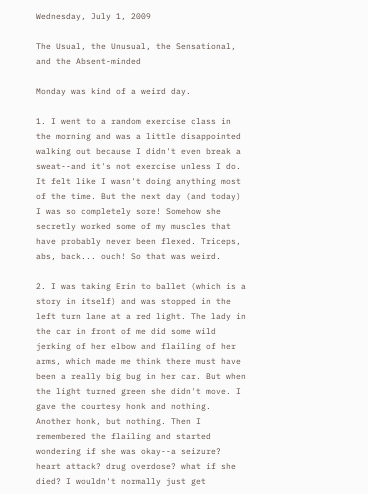Wednesday, July 1, 2009

The Usual, the Unusual, the Sensational, and the Absent-minded

Monday was kind of a weird day.

1. I went to a random exercise class in the morning and was a little disappointed walking out because I didn't even break a sweat--and it's not exercise unless I do. It felt like I wasn't doing anything most of the time. But the next day (and today) I was so completely sore! Somehow she secretly worked some of my muscles that have probably never been flexed. Triceps, abs, back... ouch! So that was weird.

2. I was taking Erin to ballet (which is a story in itself) and was stopped in the left turn lane at a red light. The lady in the car in front of me did some wild jerking of her elbow and flailing of her arms, which made me think there must have been a really big bug in her car. But when the light turned green she didn't move. I gave the courtesy honk and nothing. Another honk, but nothing. Then I remembered the flailing and started wondering if she was okay--a seizure? heart attack? drug overdose? what if she died? I wouldn't normally just get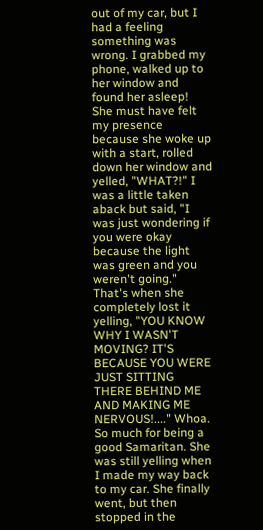out of my car, but I had a feeling something was wrong. I grabbed my phone, walked up to her window and found her asleep! She must have felt my presence because she woke up with a start, rolled down her window and yelled, "WHAT?!" I was a little taken aback but said, "I was just wondering if you were okay because the light was green and you weren't going." That's when she completely lost it yelling, "YOU KNOW WHY I WASN'T MOVING? IT'S BECAUSE YOU WERE JUST SITTING THERE BEHIND ME AND MAKING ME NERVOUS!...." Whoa. So much for being a good Samaritan. She was still yelling when I made my way back to my car. She finally went, but then stopped in the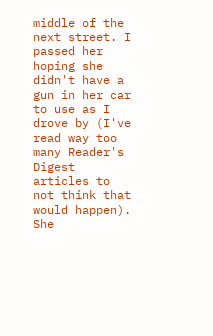middle of the next street. I passed her hoping she didn't have a gun in her car to use as I drove by (I've read way too many Reader's Digest articles to not think that would happen). She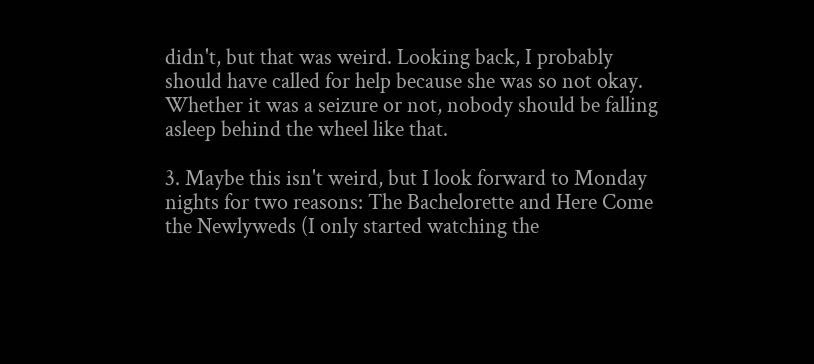didn't, but that was weird. Looking back, I probably should have called for help because she was so not okay. Whether it was a seizure or not, nobody should be falling asleep behind the wheel like that.

3. Maybe this isn't weird, but I look forward to Monday nights for two reasons: The Bachelorette and Here Come the Newlyweds (I only started watching the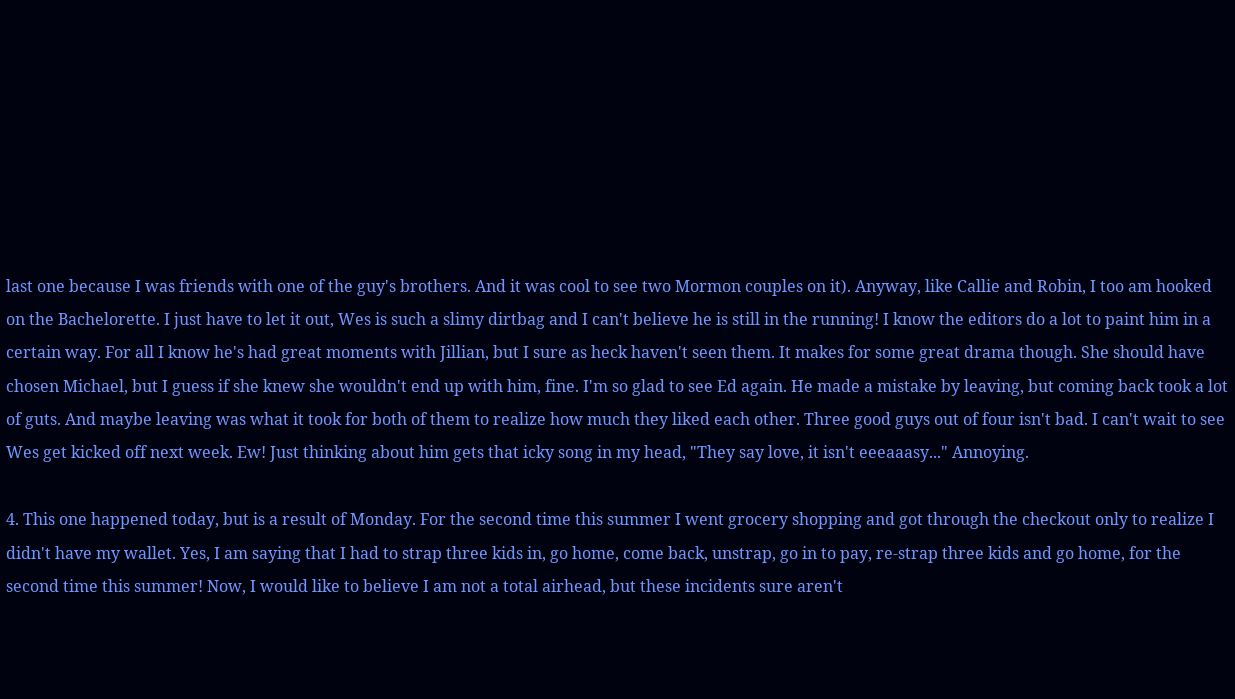last one because I was friends with one of the guy's brothers. And it was cool to see two Mormon couples on it). Anyway, like Callie and Robin, I too am hooked on the Bachelorette. I just have to let it out, Wes is such a slimy dirtbag and I can't believe he is still in the running! I know the editors do a lot to paint him in a certain way. For all I know he's had great moments with Jillian, but I sure as heck haven't seen them. It makes for some great drama though. She should have chosen Michael, but I guess if she knew she wouldn't end up with him, fine. I'm so glad to see Ed again. He made a mistake by leaving, but coming back took a lot of guts. And maybe leaving was what it took for both of them to realize how much they liked each other. Three good guys out of four isn't bad. I can't wait to see Wes get kicked off next week. Ew! Just thinking about him gets that icky song in my head, "They say love, it isn't eeeaaasy..." Annoying.

4. This one happened today, but is a result of Monday. For the second time this summer I went grocery shopping and got through the checkout only to realize I didn't have my wallet. Yes, I am saying that I had to strap three kids in, go home, come back, unstrap, go in to pay, re-strap three kids and go home, for the second time this summer! Now, I would like to believe I am not a total airhead, but these incidents sure aren't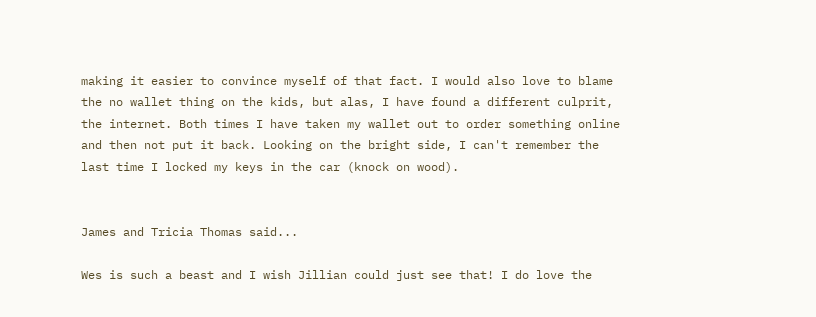making it easier to convince myself of that fact. I would also love to blame the no wallet thing on the kids, but alas, I have found a different culprit, the internet. Both times I have taken my wallet out to order something online and then not put it back. Looking on the bright side, I can't remember the last time I locked my keys in the car (knock on wood).


James and Tricia Thomas said...

Wes is such a beast and I wish Jillian could just see that! I do love the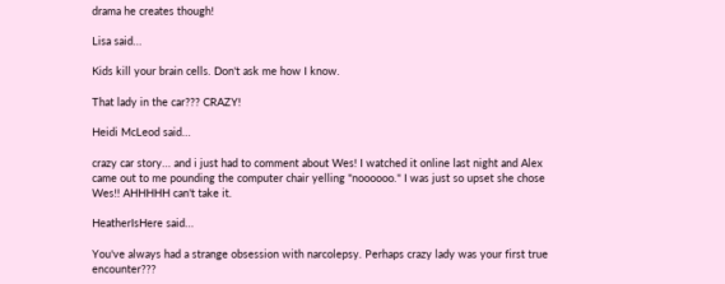drama he creates though!

Lisa said...

Kids kill your brain cells. Don't ask me how I know.

That lady in the car??? CRAZY!

Heidi McLeod said...

crazy car story... and i just had to comment about Wes! I watched it online last night and Alex came out to me pounding the computer chair yelling "noooooo." I was just so upset she chose Wes!! AHHHHH can't take it.

HeatherIsHere said...

You've always had a strange obsession with narcolepsy. Perhaps crazy lady was your first true encounter???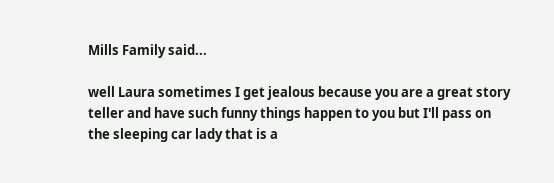Mills Family said...

well Laura sometimes I get jealous because you are a great story teller and have such funny things happen to you but I'll pass on the sleeping car lady that is a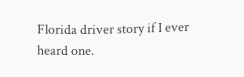Florida driver story if I ever heard one.